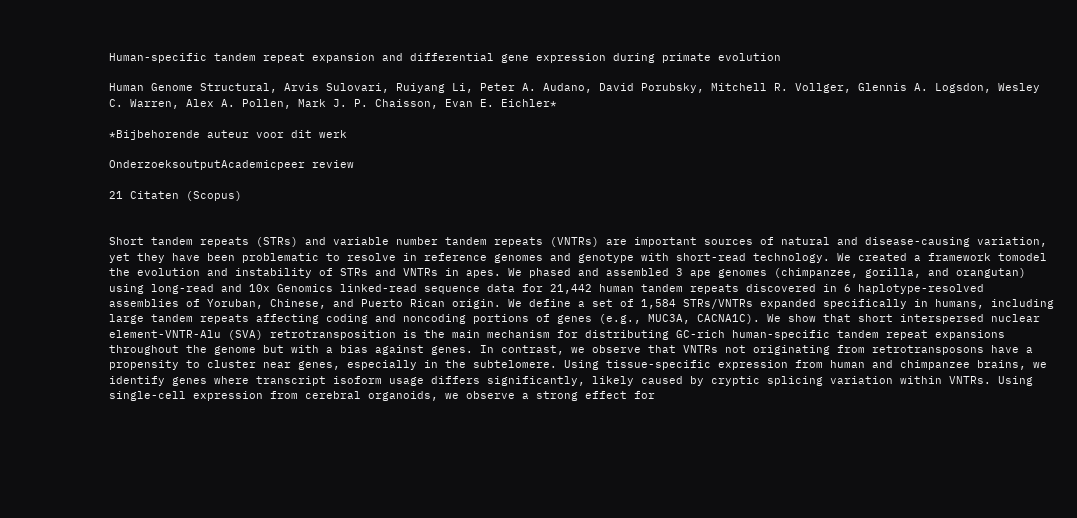Human-specific tandem repeat expansion and differential gene expression during primate evolution

Human Genome Structural, Arvis Sulovari, Ruiyang Li, Peter A. Audano, David Porubsky, Mitchell R. Vollger, Glennis A. Logsdon, Wesley C. Warren, Alex A. Pollen, Mark J. P. Chaisson, Evan E. Eichler*

*Bijbehorende auteur voor dit werk

OnderzoeksoutputAcademicpeer review

21 Citaten (Scopus)


Short tandem repeats (STRs) and variable number tandem repeats (VNTRs) are important sources of natural and disease-causing variation, yet they have been problematic to resolve in reference genomes and genotype with short-read technology. We created a framework tomodel the evolution and instability of STRs and VNTRs in apes. We phased and assembled 3 ape genomes (chimpanzee, gorilla, and orangutan) using long-read and 10x Genomics linked-read sequence data for 21,442 human tandem repeats discovered in 6 haplotype-resolved assemblies of Yoruban, Chinese, and Puerto Rican origin. We define a set of 1,584 STRs/VNTRs expanded specifically in humans, including large tandem repeats affecting coding and noncoding portions of genes (e.g., MUC3A, CACNA1C). We show that short interspersed nuclear element-VNTR-Alu (SVA) retrotransposition is the main mechanism for distributing GC-rich human-specific tandem repeat expansions throughout the genome but with a bias against genes. In contrast, we observe that VNTRs not originating from retrotransposons have a propensity to cluster near genes, especially in the subtelomere. Using tissue-specific expression from human and chimpanzee brains, we identify genes where transcript isoform usage differs significantly, likely caused by cryptic splicing variation within VNTRs. Using single-cell expression from cerebral organoids, we observe a strong effect for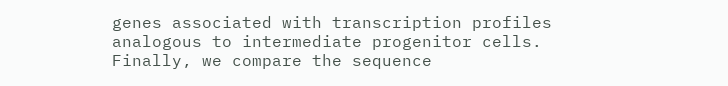genes associated with transcription profiles analogous to intermediate progenitor cells. Finally, we compare the sequence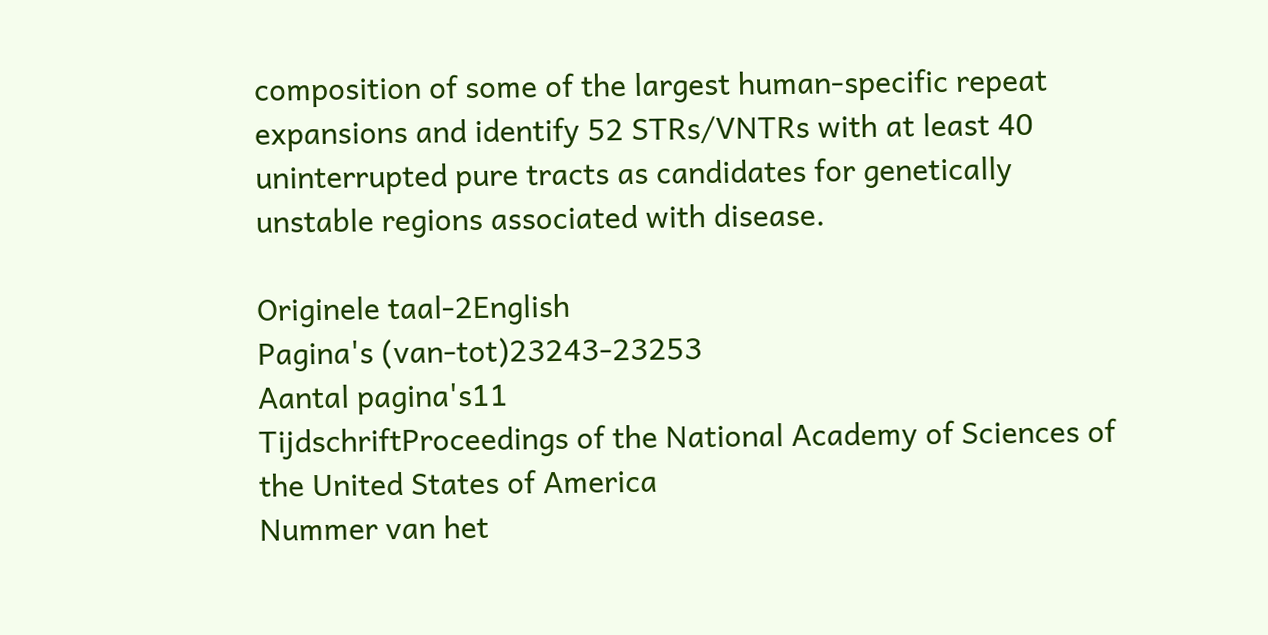composition of some of the largest human-specific repeat expansions and identify 52 STRs/VNTRs with at least 40 uninterrupted pure tracts as candidates for genetically unstable regions associated with disease.

Originele taal-2English
Pagina's (van-tot)23243-23253
Aantal pagina's11
TijdschriftProceedings of the National Academy of Sciences of the United States of America
Nummer van het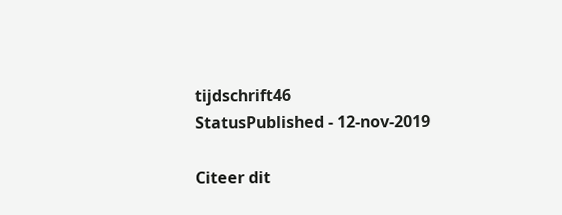tijdschrift46
StatusPublished - 12-nov-2019

Citeer dit